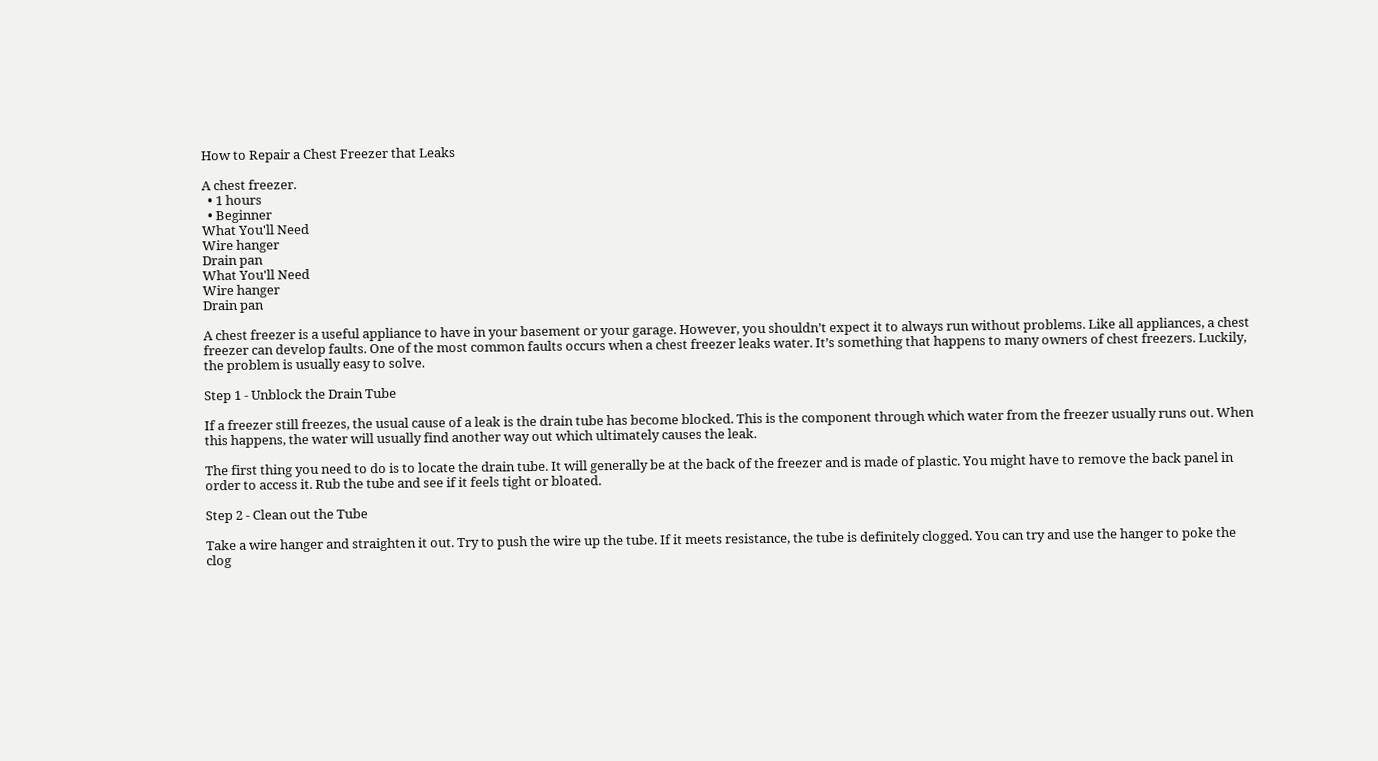How to Repair a Chest Freezer that Leaks

A chest freezer.
  • 1 hours
  • Beginner
What You'll Need
Wire hanger
Drain pan
What You'll Need
Wire hanger
Drain pan

A chest freezer is a useful appliance to have in your basement or your garage. However, you shouldn’t expect it to always run without problems. Like all appliances, a chest freezer can develop faults. One of the most common faults occurs when a chest freezer leaks water. It’s something that happens to many owners of chest freezers. Luckily, the problem is usually easy to solve.

Step 1 - Unblock the Drain Tube

If a freezer still freezes, the usual cause of a leak is the drain tube has become blocked. This is the component through which water from the freezer usually runs out. When this happens, the water will usually find another way out which ultimately causes the leak.

The first thing you need to do is to locate the drain tube. It will generally be at the back of the freezer and is made of plastic. You might have to remove the back panel in order to access it. Rub the tube and see if it feels tight or bloated.

Step 2 - Clean out the Tube

Take a wire hanger and straighten it out. Try to push the wire up the tube. If it meets resistance, the tube is definitely clogged. You can try and use the hanger to poke the clog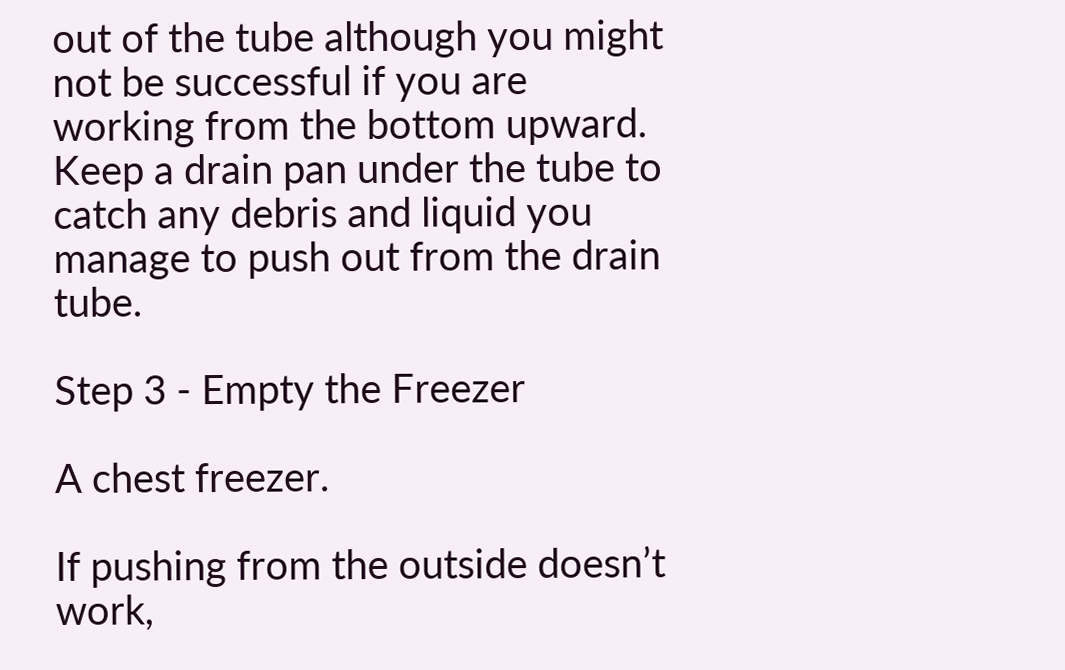out of the tube although you might not be successful if you are working from the bottom upward. Keep a drain pan under the tube to catch any debris and liquid you manage to push out from the drain tube.

Step 3 - Empty the Freezer

A chest freezer.

If pushing from the outside doesn’t work,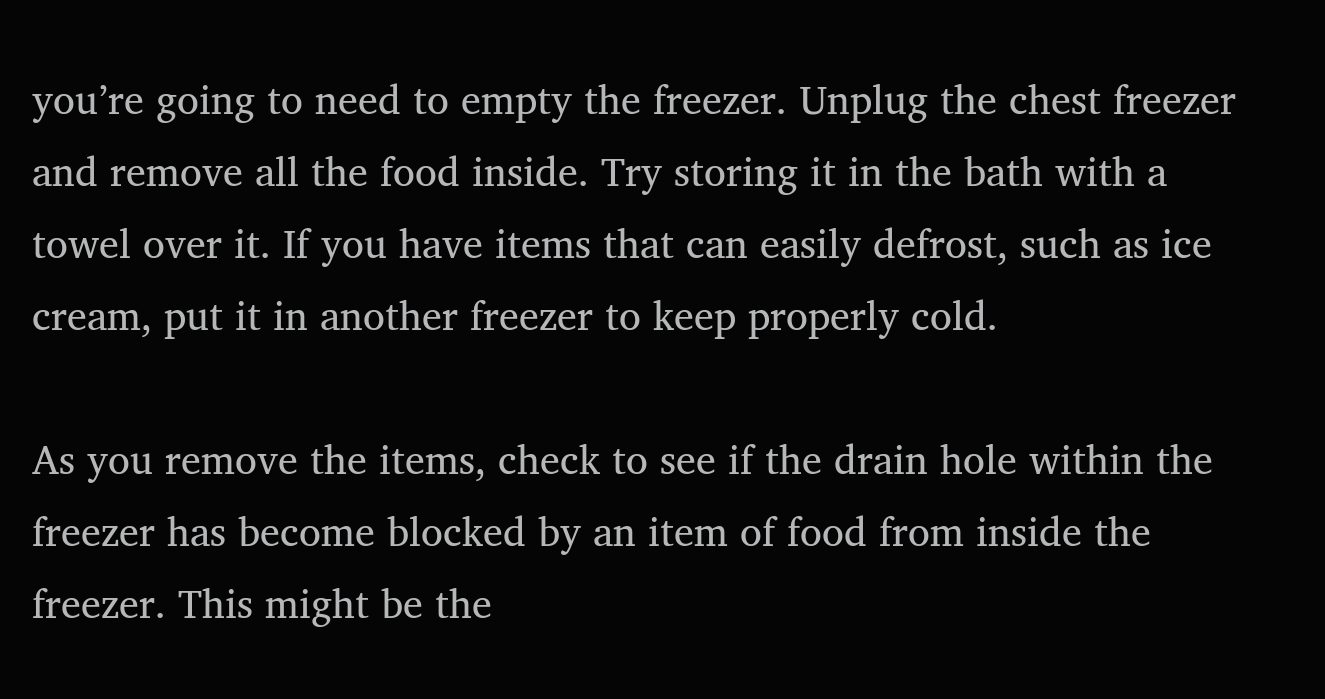you’re going to need to empty the freezer. Unplug the chest freezer and remove all the food inside. Try storing it in the bath with a towel over it. If you have items that can easily defrost, such as ice cream, put it in another freezer to keep properly cold.

As you remove the items, check to see if the drain hole within the freezer has become blocked by an item of food from inside the freezer. This might be the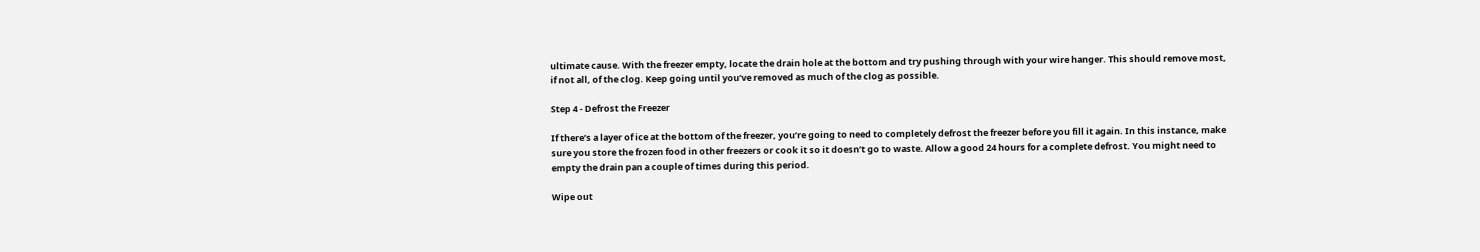ultimate cause. With the freezer empty, locate the drain hole at the bottom and try pushing through with your wire hanger. This should remove most, if not all, of the clog. Keep going until you’ve removed as much of the clog as possible.

Step 4 - Defrost the Freezer

If there’s a layer of ice at the bottom of the freezer, you’re going to need to completely defrost the freezer before you fill it again. In this instance, make sure you store the frozen food in other freezers or cook it so it doesn’t go to waste. Allow a good 24 hours for a complete defrost. You might need to empty the drain pan a couple of times during this period.

Wipe out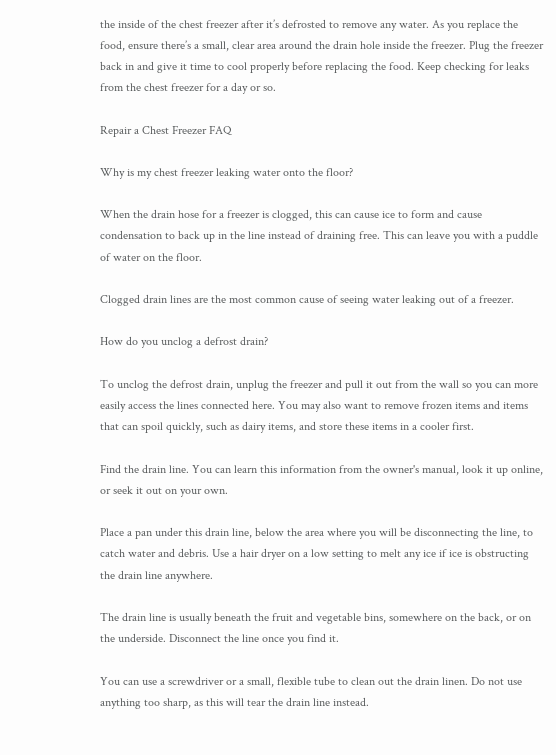the inside of the chest freezer after it’s defrosted to remove any water. As you replace the food, ensure there’s a small, clear area around the drain hole inside the freezer. Plug the freezer back in and give it time to cool properly before replacing the food. Keep checking for leaks from the chest freezer for a day or so.

Repair a Chest Freezer FAQ

Why is my chest freezer leaking water onto the floor?

When the drain hose for a freezer is clogged, this can cause ice to form and cause condensation to back up in the line instead of draining free. This can leave you with a puddle of water on the floor.

Clogged drain lines are the most common cause of seeing water leaking out of a freezer.

How do you unclog a defrost drain?

To unclog the defrost drain, unplug the freezer and pull it out from the wall so you can more easily access the lines connected here. You may also want to remove frozen items and items that can spoil quickly, such as dairy items, and store these items in a cooler first.

Find the drain line. You can learn this information from the owner's manual, look it up online, or seek it out on your own.

Place a pan under this drain line, below the area where you will be disconnecting the line, to catch water and debris. Use a hair dryer on a low setting to melt any ice if ice is obstructing the drain line anywhere.

The drain line is usually beneath the fruit and vegetable bins, somewhere on the back, or on the underside. Disconnect the line once you find it.

You can use a screwdriver or a small, flexible tube to clean out the drain linen. Do not use anything too sharp, as this will tear the drain line instead.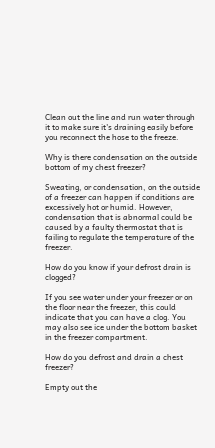Clean out the line and run water through it to make sure it's draining easily before you reconnect the hose to the freeze.

Why is there condensation on the outside bottom of my chest freezer?

Sweating, or condensation, on the outside of a freezer can happen if conditions are excessively hot or humid. However, condensation that is abnormal could be caused by a faulty thermostat that is failing to regulate the temperature of the freezer.

How do you know if your defrost drain is clogged?

If you see water under your freezer or on the floor near the freezer, this could indicate that you can have a clog. You may also see ice under the bottom basket in the freezer compartment.

How do you defrost and drain a chest freezer?

Empty out the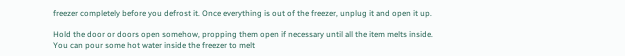freezer completely before you defrost it. Once everything is out of the freezer, unplug it and open it up.

Hold the door or doors open somehow, propping them open if necessary until all the item melts inside. You can pour some hot water inside the freezer to melt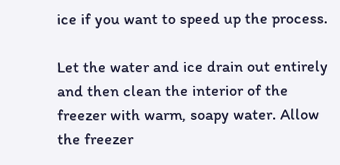ice if you want to speed up the process.

Let the water and ice drain out entirely and then clean the interior of the freezer with warm, soapy water. Allow the freezer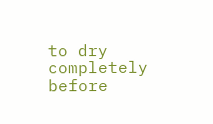to dry completely before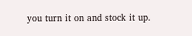you turn it on and stock it up.